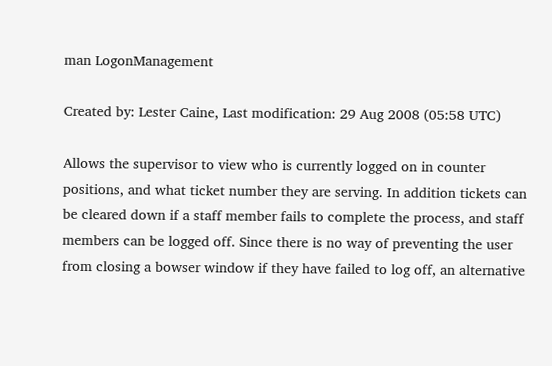man LogonManagement

Created by: Lester Caine, Last modification: 29 Aug 2008 (05:58 UTC)

Allows the supervisor to view who is currently logged on in counter positions, and what ticket number they are serving. In addition tickets can be cleared down if a staff member fails to complete the process, and staff members can be logged off. Since there is no way of preventing the user from closing a bowser window if they have failed to log off, an alternative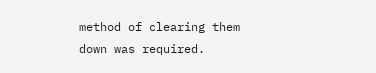method of clearing them down was required.